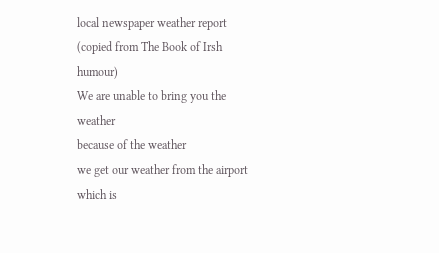local newspaper weather report (copied from The Book of Irsh humour)
We are unable to bring you the weather
because of the weather
we get our weather from the airport
which is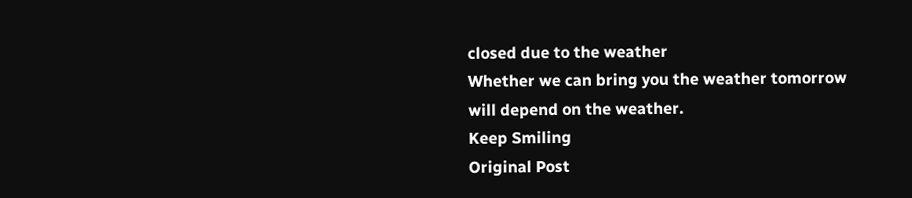closed due to the weather
Whether we can bring you the weather tomorrow
will depend on the weather.
Keep Smiling
Original Post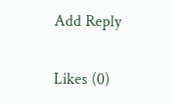Add Reply

Likes (0)